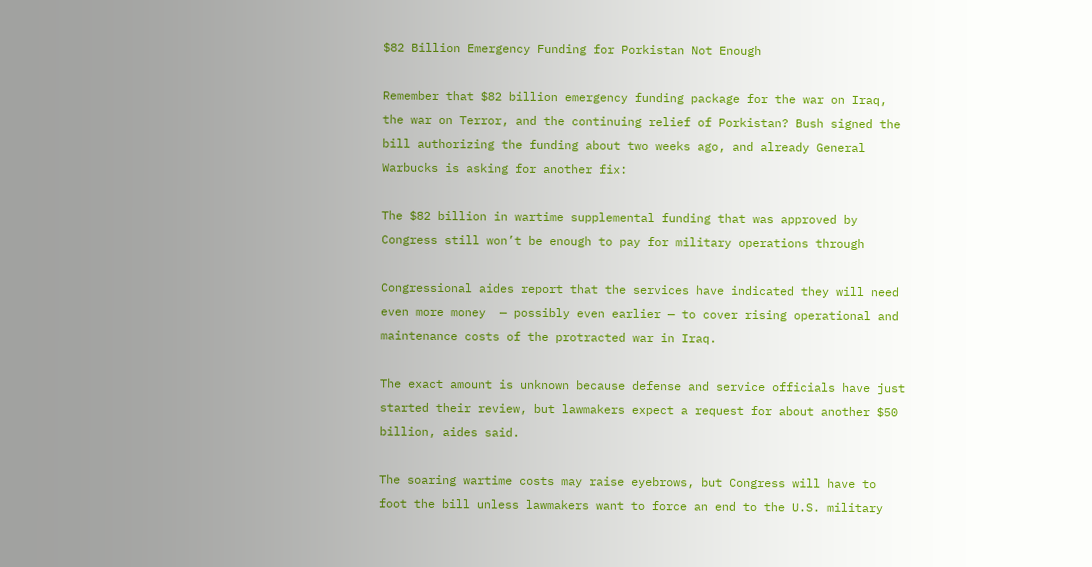$82 Billion Emergency Funding for Porkistan Not Enough

Remember that $82 billion emergency funding package for the war on Iraq, the war on Terror, and the continuing relief of Porkistan? Bush signed the bill authorizing the funding about two weeks ago, and already General Warbucks is asking for another fix:

The $82 billion in wartime supplemental funding that was approved by Congress still won’t be enough to pay for military operations through

Congressional aides report that the services have indicated they will need even more money  — possibly even earlier — to cover rising operational and maintenance costs of the protracted war in Iraq.

The exact amount is unknown because defense and service officials have just started their review, but lawmakers expect a request for about another $50 billion, aides said.

The soaring wartime costs may raise eyebrows, but Congress will have to foot the bill unless lawmakers want to force an end to the U.S. military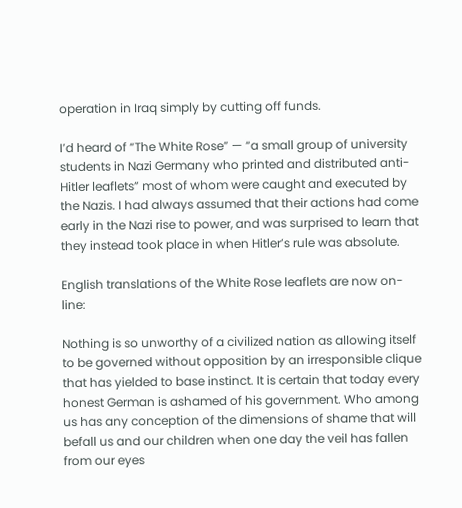operation in Iraq simply by cutting off funds.

I’d heard of “The White Rose” — “a small group of university students in Nazi Germany who printed and distributed anti-Hitler leaflets” most of whom were caught and executed by the Nazis. I had always assumed that their actions had come early in the Nazi rise to power, and was surprised to learn that they instead took place in when Hitler’s rule was absolute.

English translations of the White Rose leaflets are now on-line:

Nothing is so unworthy of a civilized nation as allowing itself to be governed without opposition by an irresponsible clique that has yielded to base instinct. It is certain that today every honest German is ashamed of his government. Who among us has any conception of the dimensions of shame that will befall us and our children when one day the veil has fallen from our eyes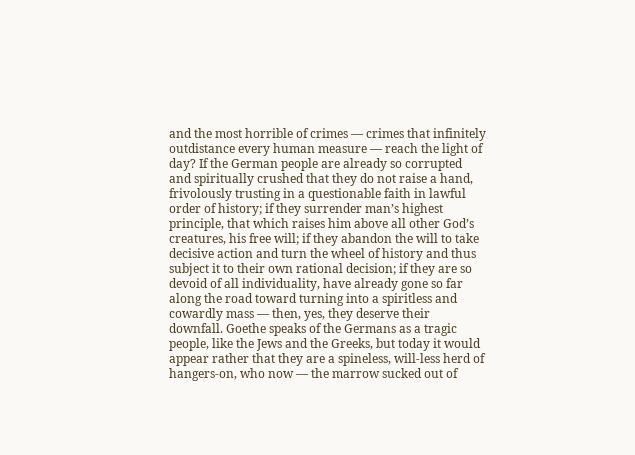and the most horrible of crimes — crimes that infinitely outdistance every human measure — reach the light of day? If the German people are already so corrupted and spiritually crushed that they do not raise a hand, frivolously trusting in a questionable faith in lawful order of history; if they surrender man’s highest principle, that which raises him above all other God’s creatures, his free will; if they abandon the will to take decisive action and turn the wheel of history and thus subject it to their own rational decision; if they are so devoid of all individuality, have already gone so far along the road toward turning into a spiritless and cowardly mass — then, yes, they deserve their downfall. Goethe speaks of the Germans as a tragic people, like the Jews and the Greeks, but today it would appear rather that they are a spineless, will-less herd of hangers-on, who now — the marrow sucked out of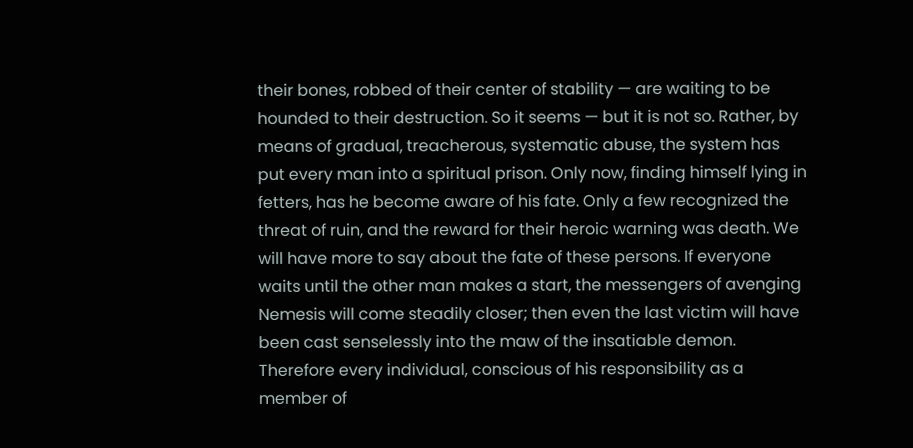their bones, robbed of their center of stability — are waiting to be hounded to their destruction. So it seems — but it is not so. Rather, by means of gradual, treacherous, systematic abuse, the system has put every man into a spiritual prison. Only now, finding himself lying in fetters, has he become aware of his fate. Only a few recognized the threat of ruin, and the reward for their heroic warning was death. We will have more to say about the fate of these persons. If everyone waits until the other man makes a start, the messengers of avenging Nemesis will come steadily closer; then even the last victim will have been cast senselessly into the maw of the insatiable demon. Therefore every individual, conscious of his responsibility as a member of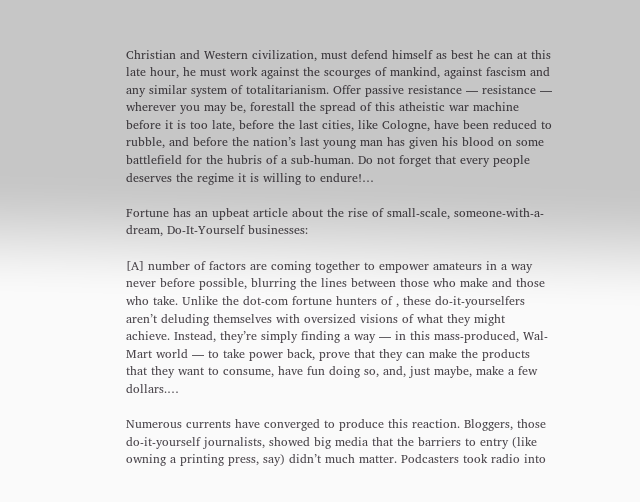Christian and Western civilization, must defend himself as best he can at this late hour, he must work against the scourges of mankind, against fascism and any similar system of totalitarianism. Offer passive resistance — resistance — wherever you may be, forestall the spread of this atheistic war machine before it is too late, before the last cities, like Cologne, have been reduced to rubble, and before the nation’s last young man has given his blood on some battlefield for the hubris of a sub-human. Do not forget that every people deserves the regime it is willing to endure!…

Fortune has an upbeat article about the rise of small-scale, someone-with-a-dream, Do-It-Yourself businesses:

[A] number of factors are coming together to empower amateurs in a way never before possible, blurring the lines between those who make and those who take. Unlike the dot-com fortune hunters of , these do-it-yourselfers aren’t deluding themselves with oversized visions of what they might achieve. Instead, they’re simply finding a way — in this mass-produced, Wal-Mart world — to take power back, prove that they can make the products that they want to consume, have fun doing so, and, just maybe, make a few dollars.…

Numerous currents have converged to produce this reaction. Bloggers, those do-it-yourself journalists, showed big media that the barriers to entry (like owning a printing press, say) didn’t much matter. Podcasters took radio into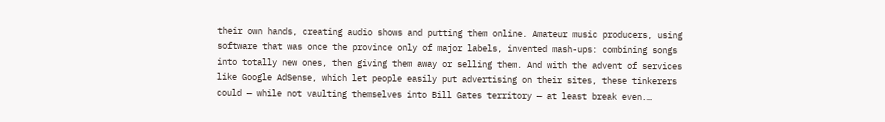their own hands, creating audio shows and putting them online. Amateur music producers, using software that was once the province only of major labels, invented mash-ups: combining songs into totally new ones, then giving them away or selling them. And with the advent of services like Google AdSense, which let people easily put advertising on their sites, these tinkerers could — while not vaulting themselves into Bill Gates territory — at least break even.…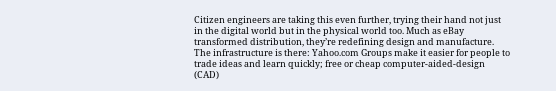Citizen engineers are taking this even further, trying their hand not just in the digital world but in the physical world too. Much as eBay transformed distribution, they’re redefining design and manufacture. The infrastructure is there: Yahoo.com Groups make it easier for people to trade ideas and learn quickly; free or cheap computer-aided-design (CAD)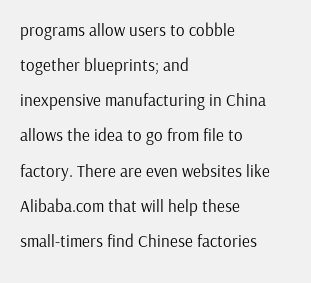programs allow users to cobble together blueprints; and inexpensive manufacturing in China allows the idea to go from file to factory. There are even websites like Alibaba.com that will help these small-timers find Chinese factories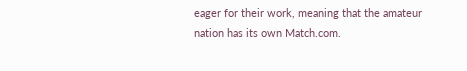eager for their work, meaning that the amateur nation has its own Match.com.